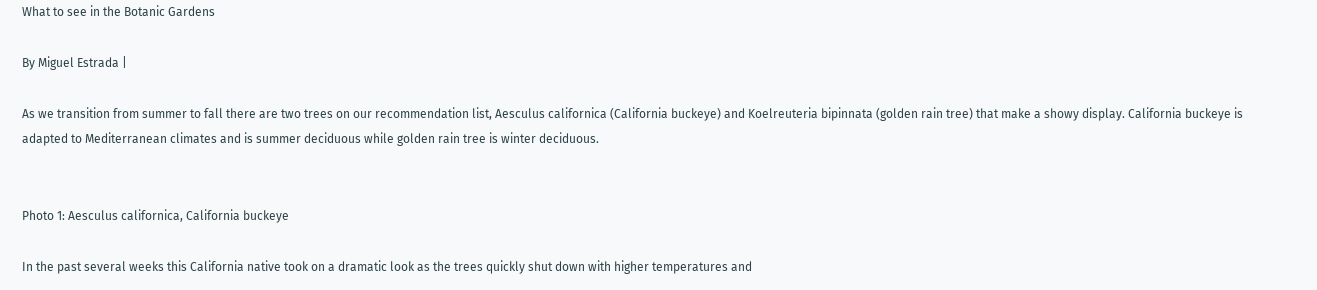What to see in the Botanic Gardens

By Miguel Estrada |

As we transition from summer to fall there are two trees on our recommendation list, Aesculus californica (California buckeye) and Koelreuteria bipinnata (golden rain tree) that make a showy display. California buckeye is adapted to Mediterranean climates and is summer deciduous while golden rain tree is winter deciduous.


Photo 1: Aesculus californica, California buckeye

In the past several weeks this California native took on a dramatic look as the trees quickly shut down with higher temperatures and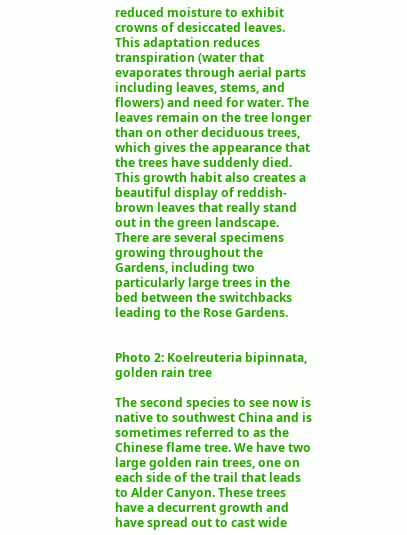reduced moisture to exhibit crowns of desiccated leaves. This adaptation reduces transpiration (water that evaporates through aerial parts including leaves, stems, and flowers) and need for water. The leaves remain on the tree longer than on other deciduous trees, which gives the appearance that the trees have suddenly died. This growth habit also creates a beautiful display of reddish-brown leaves that really stand out in the green landscape. There are several specimens growing throughout the Gardens, including two particularly large trees in the bed between the switchbacks leading to the Rose Gardens.


Photo 2: Koelreuteria bipinnata, golden rain tree

The second species to see now is native to southwest China and is sometimes referred to as the Chinese flame tree. We have two large golden rain trees, one on each side of the trail that leads to Alder Canyon. These trees have a decurrent growth and have spread out to cast wide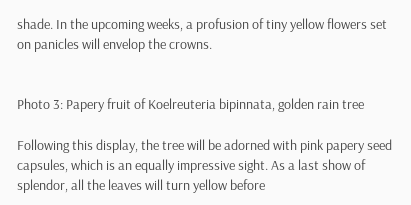shade. In the upcoming weeks, a profusion of tiny yellow flowers set on panicles will envelop the crowns.


Photo 3: Papery fruit of Koelreuteria bipinnata, golden rain tree

Following this display, the tree will be adorned with pink papery seed capsules, which is an equally impressive sight. As a last show of splendor, all the leaves will turn yellow before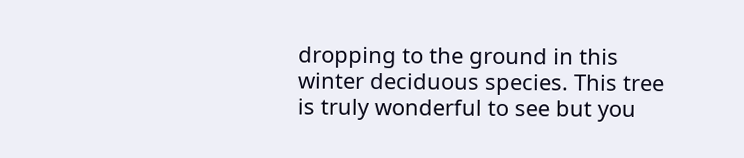dropping to the ground in this winter deciduous species. This tree is truly wonderful to see but you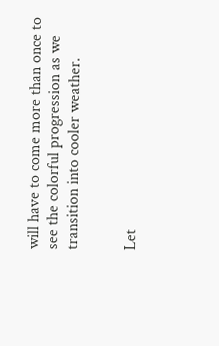will have to come more than once to see the colorful progression as we transition into cooler weather.


Let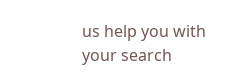us help you with your search